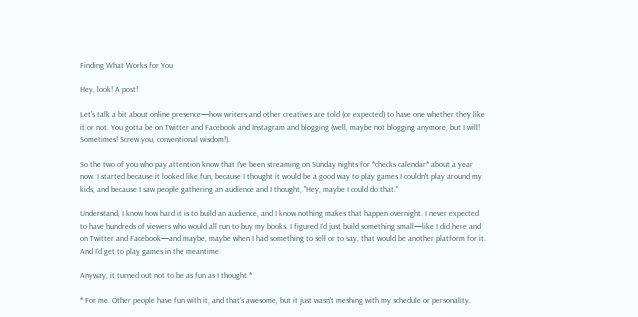Finding What Works for You

Hey, look! A post!

Let's talk a bit about online presence—how writers and other creatives are told (or expected) to have one whether they like it or not. You gotta be on Twitter and Facebook and Instagram and blogging (well, maybe not blogging anymore, but I will! Sometimes! Screw you, conventional wisdom!).

So the two of you who pay attention know that I've been streaming on Sunday nights for *checks calendar* about a year now. I started because it looked like fun, because I thought it would be a good way to play games I couldn't play around my kids, and because I saw people gathering an audience and I thought, "Hey, maybe I could do that."

Understand, I know how hard it is to build an audience, and I know nothing makes that happen overnight. I never expected to have hundreds of viewers who would all run to buy my books. I figured I'd just build something small—like I did here and on Twitter and Facebook—and maybe, maybe when I had something to sell or to say, that would be another platform for it. And I'd get to play games in the meantime.

Anyway, it turned out not to be as fun as I thought.*

* For me. Other people have fun with it, and that's awesome, but it just wasn't meshing with my schedule or personality.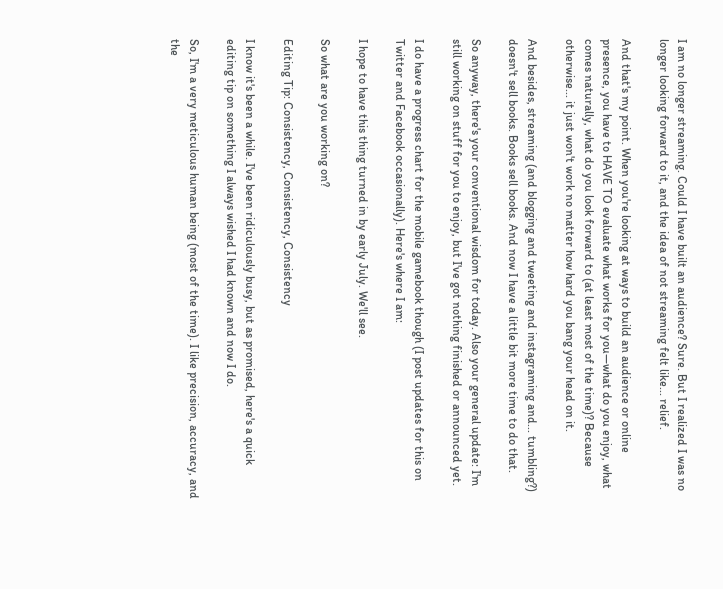I am no longer streaming. Could I have built an audience? Sure. But I realized I was no longer looking forward to it, and the idea of not streaming felt like... relief.

And that's my point. When you're looking at ways to build an audience or online presence, you have to HAVE TO evaluate what works for you—what do you enjoy, what comes naturally, what do you look forward to (at least most of the time)? Because otherwise... it just won't work no matter how hard you bang your head on it.

And besides, streaming (and blogging and tweeting and instagraming and... tumbling?) doesn't sell books. Books sell books. And now I have a little bit more time to do that.

So anyway, there's your conventional wisdom for today. Also your general update: I'm still working on stuff for you to enjoy, but I've got nothing finished or announced yet.

I do have a progress chart for the mobile gamebook though (I post updates for this on Twitter and Facebook occasionally). Here's where I am:

I hope to have this thing turned in by early July. We'll see.

So what are you working on?

Editing Tip: Consistency, Consistency, Consistency

I know it's been a while. I've been ridiculously busy, but as promised, here's a quick editing tip on something I always wished I had known and now I do.

So, I'm a very meticulous human being (most of the time). I like precision, accuracy, and the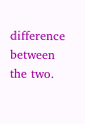difference between the two.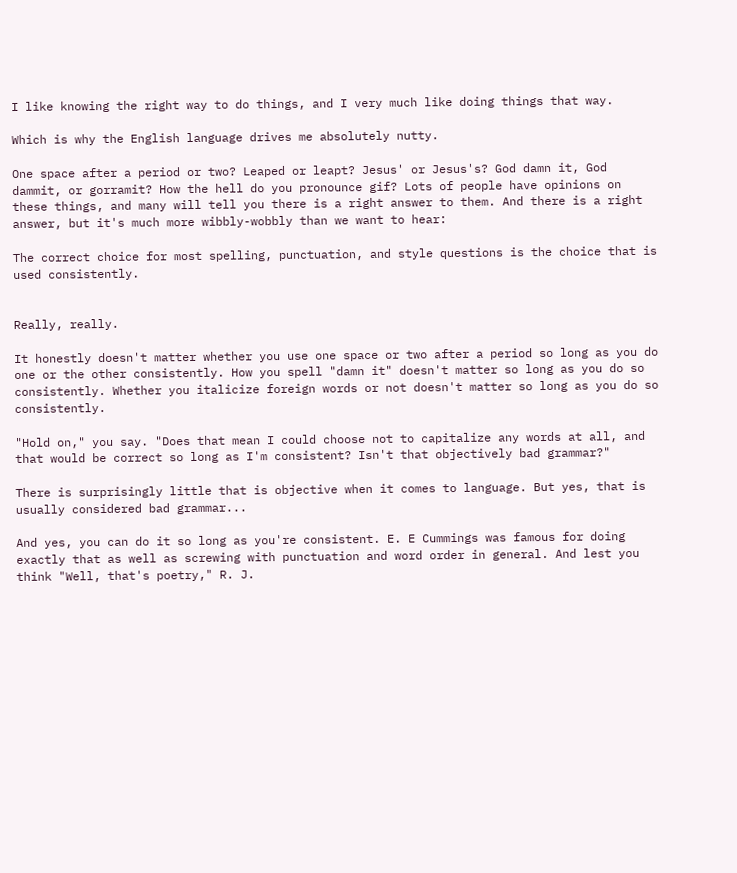I like knowing the right way to do things, and I very much like doing things that way.

Which is why the English language drives me absolutely nutty.

One space after a period or two? Leaped or leapt? Jesus' or Jesus's? God damn it, God dammit, or gorramit? How the hell do you pronounce gif? Lots of people have opinions on these things, and many will tell you there is a right answer to them. And there is a right answer, but it's much more wibbly-wobbly than we want to hear:

The correct choice for most spelling, punctuation, and style questions is the choice that is used consistently.


Really, really.

It honestly doesn't matter whether you use one space or two after a period so long as you do one or the other consistently. How you spell "damn it" doesn't matter so long as you do so consistently. Whether you italicize foreign words or not doesn't matter so long as you do so consistently.

"Hold on," you say. "Does that mean I could choose not to capitalize any words at all, and that would be correct so long as I'm consistent? Isn't that objectively bad grammar?"

There is surprisingly little that is objective when it comes to language. But yes, that is usually considered bad grammar...

And yes, you can do it so long as you're consistent. E. E Cummings was famous for doing exactly that as well as screwing with punctuation and word order in general. And lest you think "Well, that's poetry," R. J.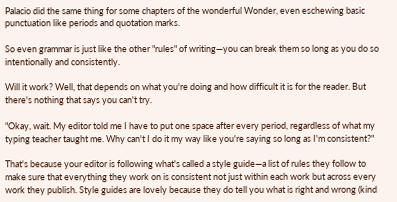Palacio did the same thing for some chapters of the wonderful Wonder, even eschewing basic punctuation like periods and quotation marks.

So even grammar is just like the other "rules" of writing—you can break them so long as you do so intentionally and consistently.

Will it work? Well, that depends on what you're doing and how difficult it is for the reader. But there's nothing that says you can't try.

"Okay, wait. My editor told me I have to put one space after every period, regardless of what my typing teacher taught me. Why can't I do it my way like you're saying so long as I'm consistent?"

That's because your editor is following what's called a style guide—a list of rules they follow to make sure that everything they work on is consistent not just within each work but across every work they publish. Style guides are lovely because they do tell you what is right and wrong (kind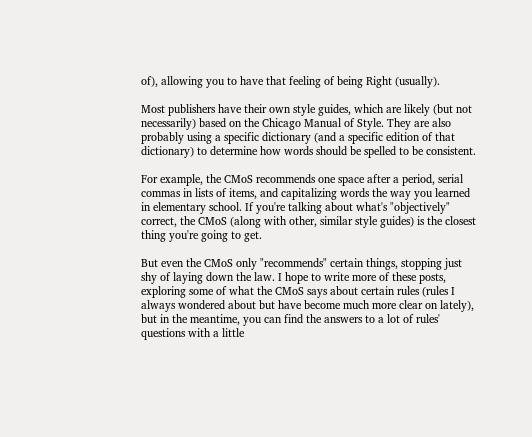of), allowing you to have that feeling of being Right (usually).

Most publishers have their own style guides, which are likely (but not necessarily) based on the Chicago Manual of Style. They are also probably using a specific dictionary (and a specific edition of that dictionary) to determine how words should be spelled to be consistent.

For example, the CMoS recommends one space after a period, serial commas in lists of items, and capitalizing words the way you learned in elementary school. If you're talking about what's "objectively" correct, the CMoS (along with other, similar style guides) is the closest thing you're going to get.

But even the CMoS only "recommends" certain things, stopping just shy of laying down the law. I hope to write more of these posts, exploring some of what the CMoS says about certain rules (rules I always wondered about but have become much more clear on lately), but in the meantime, you can find the answers to a lot of rules' questions with a little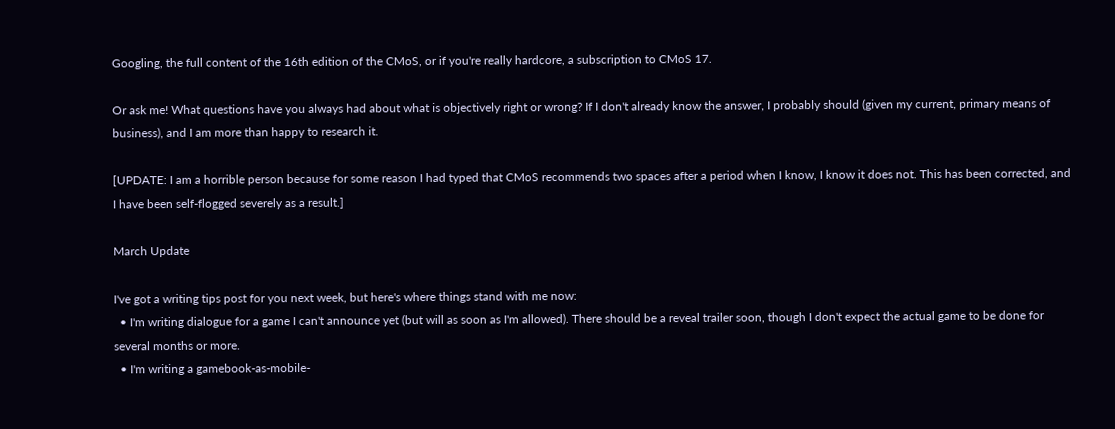Googling, the full content of the 16th edition of the CMoS, or if you're really hardcore, a subscription to CMoS 17.

Or ask me! What questions have you always had about what is objectively right or wrong? If I don't already know the answer, I probably should (given my current, primary means of business), and I am more than happy to research it.

[UPDATE: I am a horrible person because for some reason I had typed that CMoS recommends two spaces after a period when I know, I know it does not. This has been corrected, and I have been self-flogged severely as a result.]

March Update

I've got a writing tips post for you next week, but here's where things stand with me now:
  • I'm writing dialogue for a game I can't announce yet (but will as soon as I'm allowed). There should be a reveal trailer soon, though I don't expect the actual game to be done for several months or more.
  • I'm writing a gamebook-as-mobile-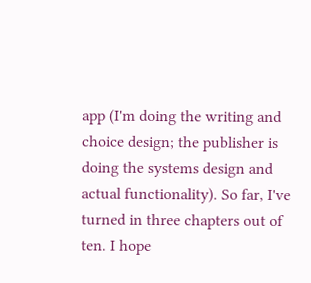app (I'm doing the writing and choice design; the publisher is doing the systems design and actual functionality). So far, I've turned in three chapters out of ten. I hope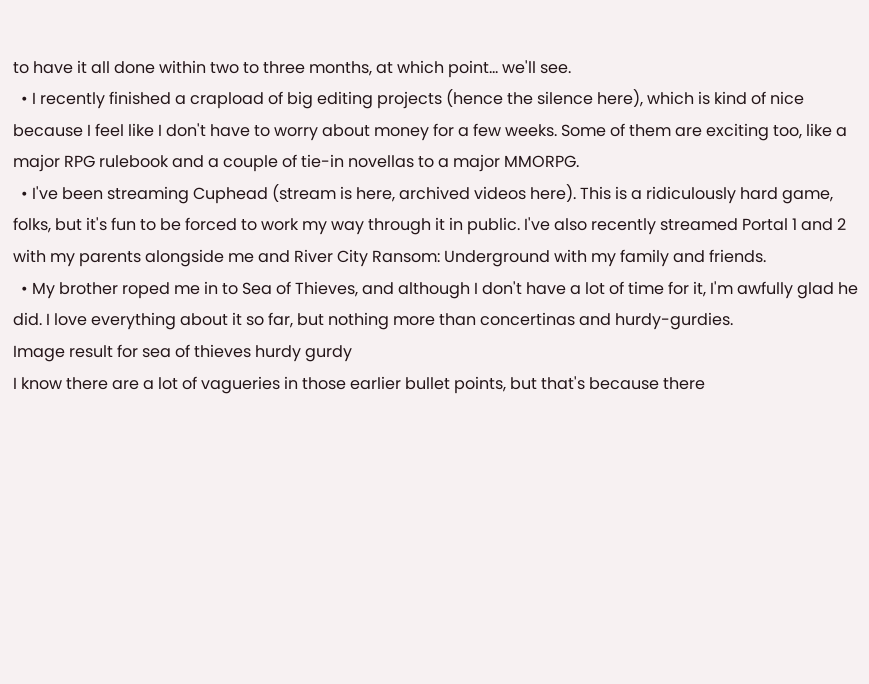to have it all done within two to three months, at which point... we'll see.
  • I recently finished a crapload of big editing projects (hence the silence here), which is kind of nice because I feel like I don't have to worry about money for a few weeks. Some of them are exciting too, like a major RPG rulebook and a couple of tie-in novellas to a major MMORPG.
  • I've been streaming Cuphead (stream is here, archived videos here). This is a ridiculously hard game, folks, but it's fun to be forced to work my way through it in public. I've also recently streamed Portal 1 and 2 with my parents alongside me and River City Ransom: Underground with my family and friends.
  • My brother roped me in to Sea of Thieves, and although I don't have a lot of time for it, I'm awfully glad he did. I love everything about it so far, but nothing more than concertinas and hurdy-gurdies.
Image result for sea of thieves hurdy gurdy
I know there are a lot of vagueries in those earlier bullet points, but that's because there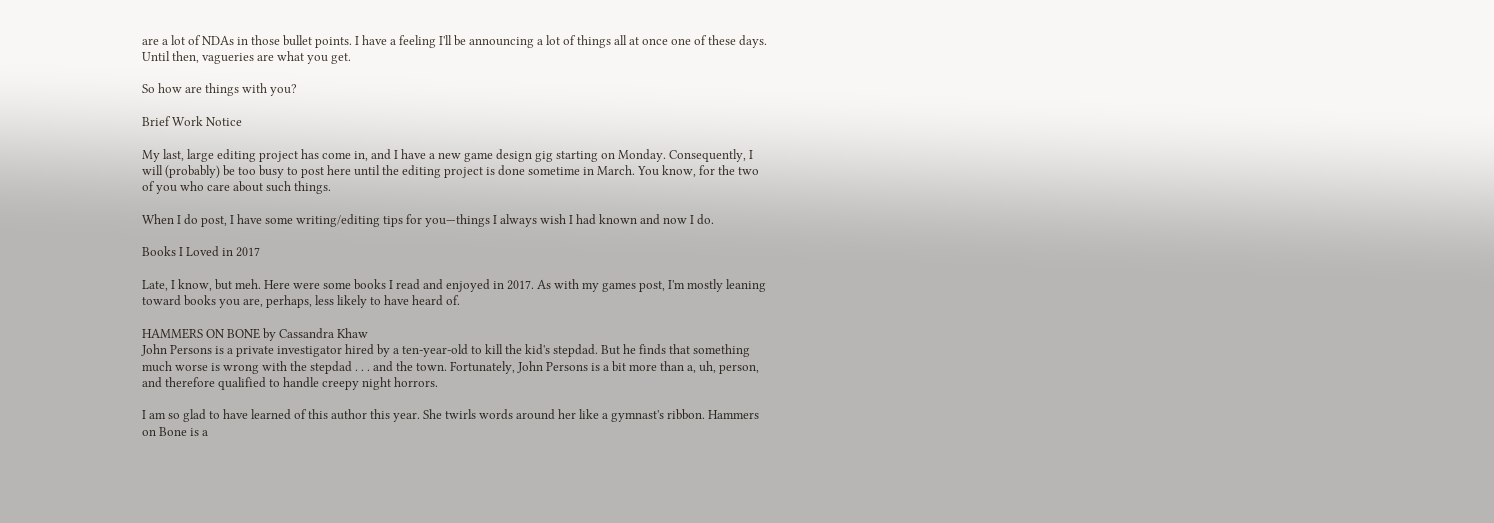are a lot of NDAs in those bullet points. I have a feeling I'll be announcing a lot of things all at once one of these days. Until then, vagueries are what you get.

So how are things with you?

Brief Work Notice

My last, large editing project has come in, and I have a new game design gig starting on Monday. Consequently, I will (probably) be too busy to post here until the editing project is done sometime in March. You know, for the two of you who care about such things.

When I do post, I have some writing/editing tips for you—things I always wish I had known and now I do.

Books I Loved in 2017

Late, I know, but meh. Here were some books I read and enjoyed in 2017. As with my games post, I'm mostly leaning toward books you are, perhaps, less likely to have heard of.

HAMMERS ON BONE by Cassandra Khaw
John Persons is a private investigator hired by a ten-year-old to kill the kid's stepdad. But he finds that something much worse is wrong with the stepdad . . . and the town. Fortunately, John Persons is a bit more than a, uh, person, and therefore qualified to handle creepy night horrors.

I am so glad to have learned of this author this year. She twirls words around her like a gymnast's ribbon. Hammers on Bone is a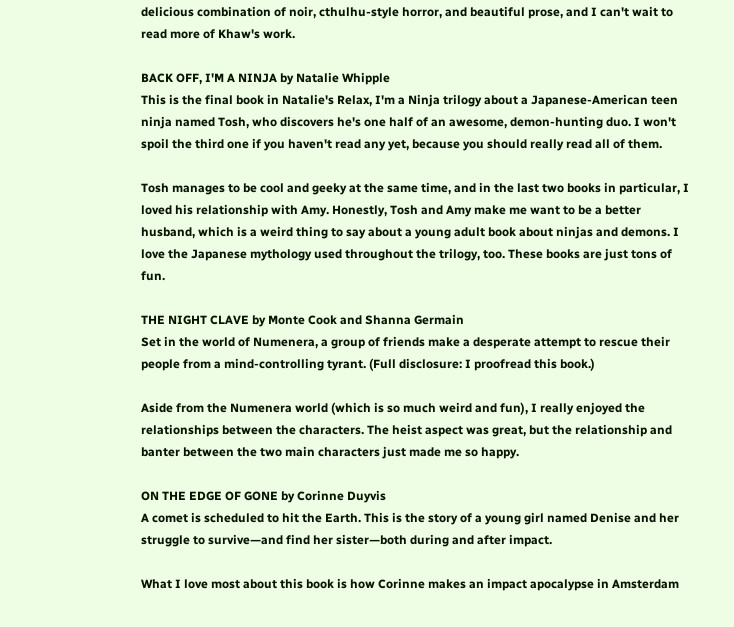delicious combination of noir, cthulhu-style horror, and beautiful prose, and I can't wait to read more of Khaw's work.

BACK OFF, I'M A NINJA by Natalie Whipple
This is the final book in Natalie's Relax, I'm a Ninja trilogy about a Japanese-American teen ninja named Tosh, who discovers he's one half of an awesome, demon-hunting duo. I won't spoil the third one if you haven't read any yet, because you should really read all of them.

Tosh manages to be cool and geeky at the same time, and in the last two books in particular, I loved his relationship with Amy. Honestly, Tosh and Amy make me want to be a better husband, which is a weird thing to say about a young adult book about ninjas and demons. I love the Japanese mythology used throughout the trilogy, too. These books are just tons of fun.

THE NIGHT CLAVE by Monte Cook and Shanna Germain
Set in the world of Numenera, a group of friends make a desperate attempt to rescue their people from a mind-controlling tyrant. (Full disclosure: I proofread this book.)

Aside from the Numenera world (which is so much weird and fun), I really enjoyed the relationships between the characters. The heist aspect was great, but the relationship and banter between the two main characters just made me so happy.

ON THE EDGE OF GONE by Corinne Duyvis
A comet is scheduled to hit the Earth. This is the story of a young girl named Denise and her struggle to survive—and find her sister—both during and after impact.

What I love most about this book is how Corinne makes an impact apocalypse in Amsterdam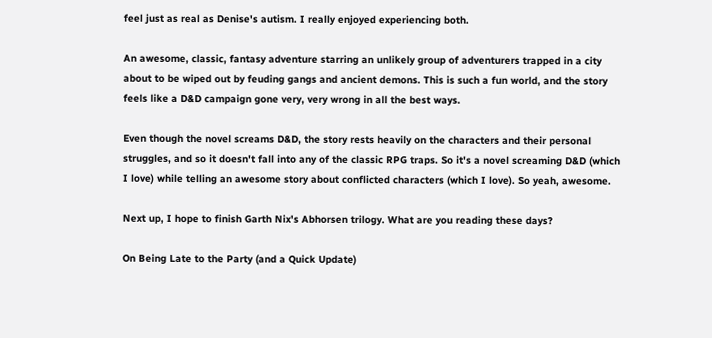feel just as real as Denise's autism. I really enjoyed experiencing both.

An awesome, classic, fantasy adventure starring an unlikely group of adventurers trapped in a city about to be wiped out by feuding gangs and ancient demons. This is such a fun world, and the story feels like a D&D campaign gone very, very wrong in all the best ways.

Even though the novel screams D&D, the story rests heavily on the characters and their personal struggles, and so it doesn't fall into any of the classic RPG traps. So it's a novel screaming D&D (which I love) while telling an awesome story about conflicted characters (which I love). So yeah, awesome.

Next up, I hope to finish Garth Nix's Abhorsen trilogy. What are you reading these days?

On Being Late to the Party (and a Quick Update)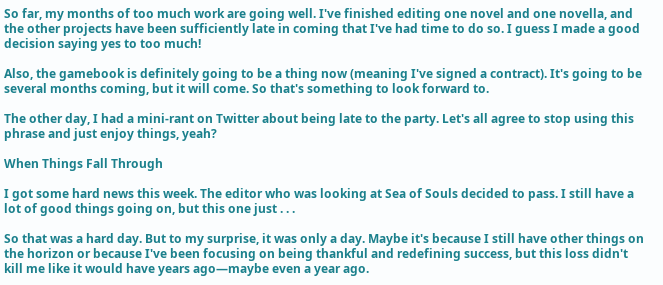So far, my months of too much work are going well. I've finished editing one novel and one novella, and the other projects have been sufficiently late in coming that I've had time to do so. I guess I made a good decision saying yes to too much!

Also, the gamebook is definitely going to be a thing now (meaning I've signed a contract). It's going to be several months coming, but it will come. So that's something to look forward to.

The other day, I had a mini-rant on Twitter about being late to the party. Let's all agree to stop using this phrase and just enjoy things, yeah?

When Things Fall Through

I got some hard news this week. The editor who was looking at Sea of Souls decided to pass. I still have a lot of good things going on, but this one just . . .

So that was a hard day. But to my surprise, it was only a day. Maybe it's because I still have other things on the horizon or because I've been focusing on being thankful and redefining success, but this loss didn't kill me like it would have years ago—maybe even a year ago.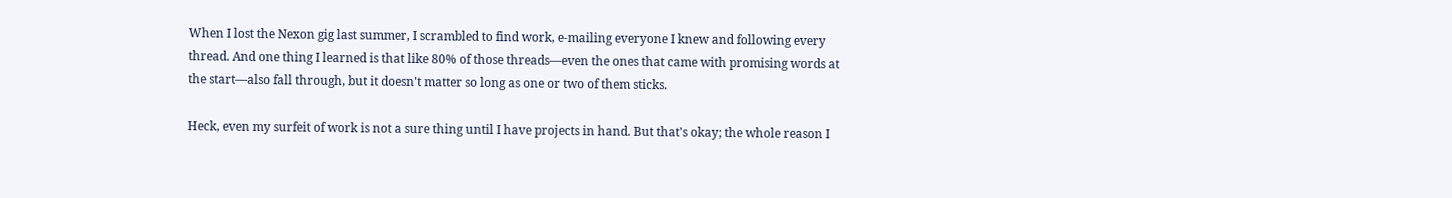When I lost the Nexon gig last summer, I scrambled to find work, e-mailing everyone I knew and following every thread. And one thing I learned is that like 80% of those threads—even the ones that came with promising words at the start—also fall through, but it doesn't matter so long as one or two of them sticks.

Heck, even my surfeit of work is not a sure thing until I have projects in hand. But that's okay; the whole reason I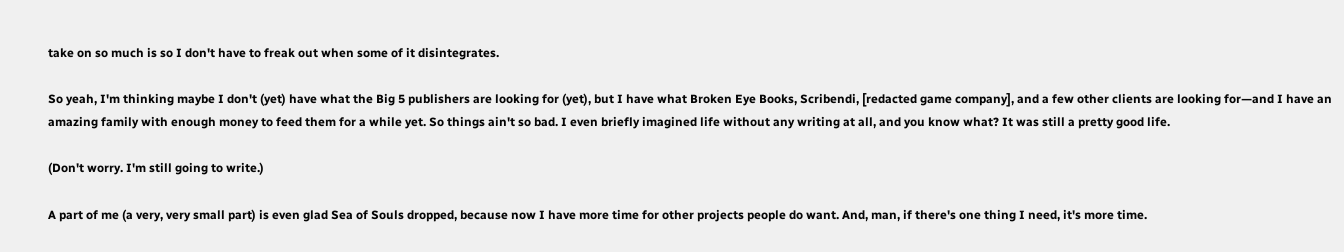take on so much is so I don't have to freak out when some of it disintegrates.

So yeah, I'm thinking maybe I don't (yet) have what the Big 5 publishers are looking for (yet), but I have what Broken Eye Books, Scribendi, [redacted game company], and a few other clients are looking for—and I have an amazing family with enough money to feed them for a while yet. So things ain't so bad. I even briefly imagined life without any writing at all, and you know what? It was still a pretty good life.

(Don't worry. I'm still going to write.)

A part of me (a very, very small part) is even glad Sea of Souls dropped, because now I have more time for other projects people do want. And, man, if there's one thing I need, it's more time.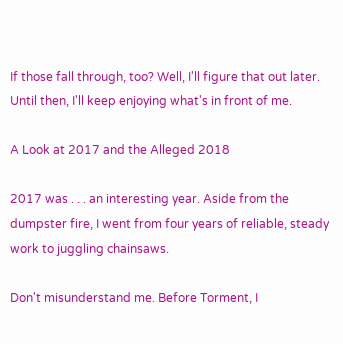If those fall through, too? Well, I'll figure that out later. Until then, I'll keep enjoying what's in front of me.

A Look at 2017 and the Alleged 2018

2017 was . . . an interesting year. Aside from the dumpster fire, I went from four years of reliable, steady work to juggling chainsaws.

Don't misunderstand me. Before Torment, I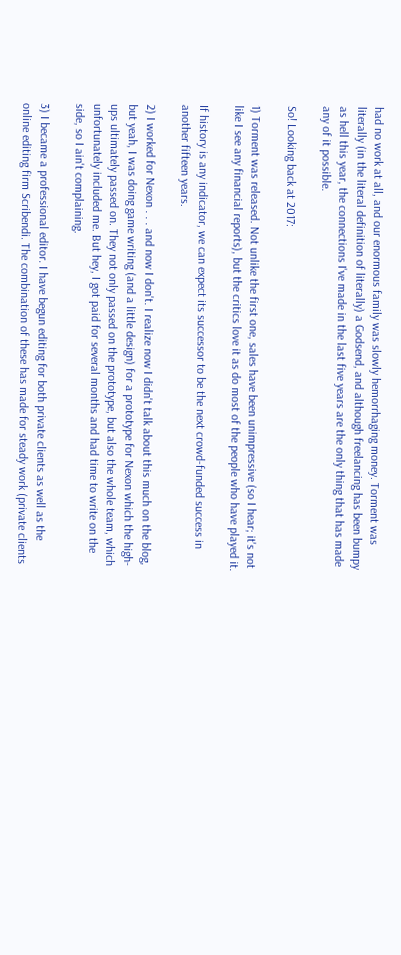had no work at all, and our enormous family was slowly hemorrhaging money. Torment was literally (in the literal definition of literally) a Godsend, and although freelancing has been bumpy as hell this year, the connections I've made in the last five years are the only thing that has made any of it possible.

So! Looking back at 2017:

1) Torment was released. Not unlike the first one, sales have been unimpressive (so I hear; it's not like I see any financial reports), but the critics love it as do most of the people who have played it.

If history is any indicator, we can expect its successor to be the next crowd-funded success in another fifteen years.

2) I worked for Nexon . . . and now I don't. I realize now I didn't talk about this much on the blog, but yeah, I was doing game writing (and a little design) for a prototype for Nexon which the high-ups ultimately passed on. They not only passed on the prototype, but also the whole team, which unfortunately included me. But hey, I got paid for several months and had time to write on the side, so I ain't complaining.

3) I became a professional editor. I have begun editing for both private clients as well as the online editing firm Scribendi. The combination of these has made for steady work (private clients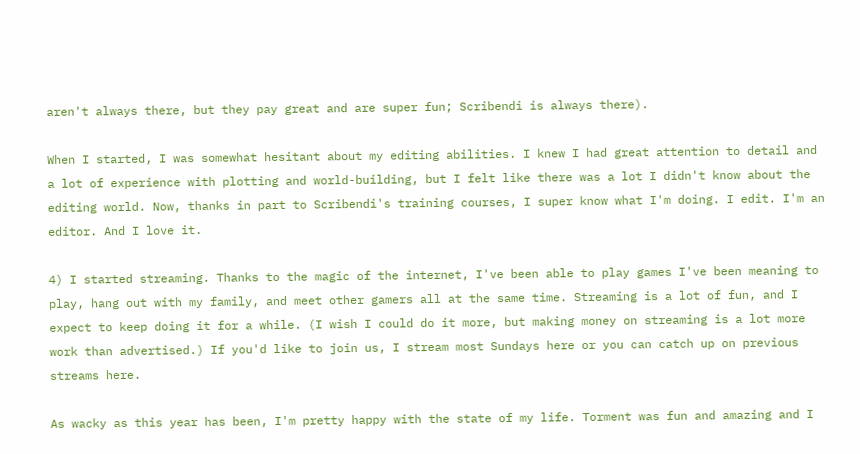aren't always there, but they pay great and are super fun; Scribendi is always there).

When I started, I was somewhat hesitant about my editing abilities. I knew I had great attention to detail and a lot of experience with plotting and world-building, but I felt like there was a lot I didn't know about the editing world. Now, thanks in part to Scribendi's training courses, I super know what I'm doing. I edit. I'm an editor. And I love it.

4) I started streaming. Thanks to the magic of the internet, I've been able to play games I've been meaning to play, hang out with my family, and meet other gamers all at the same time. Streaming is a lot of fun, and I expect to keep doing it for a while. (I wish I could do it more, but making money on streaming is a lot more work than advertised.) If you'd like to join us, I stream most Sundays here or you can catch up on previous streams here.

As wacky as this year has been, I'm pretty happy with the state of my life. Torment was fun and amazing and I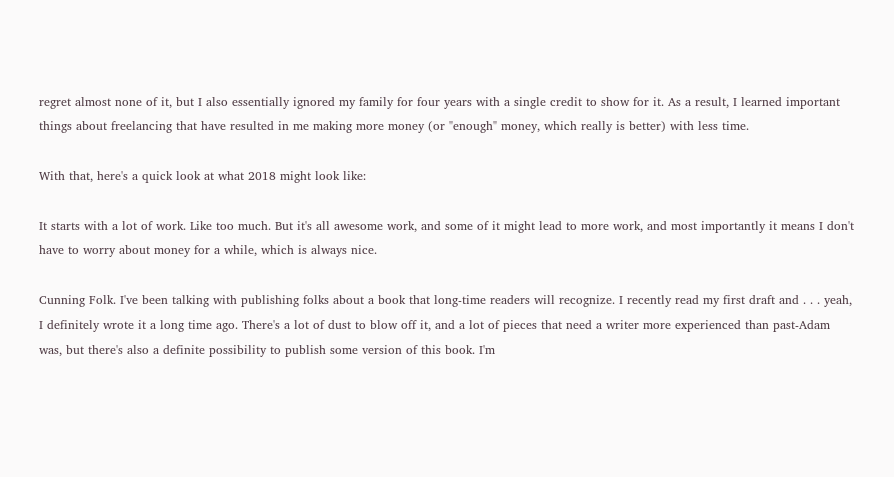regret almost none of it, but I also essentially ignored my family for four years with a single credit to show for it. As a result, I learned important things about freelancing that have resulted in me making more money (or "enough" money, which really is better) with less time.

With that, here's a quick look at what 2018 might look like:

It starts with a lot of work. Like too much. But it's all awesome work, and some of it might lead to more work, and most importantly it means I don't have to worry about money for a while, which is always nice.

Cunning Folk. I've been talking with publishing folks about a book that long-time readers will recognize. I recently read my first draft and . . . yeah, I definitely wrote it a long time ago. There's a lot of dust to blow off it, and a lot of pieces that need a writer more experienced than past-Adam was, but there's also a definite possibility to publish some version of this book. I'm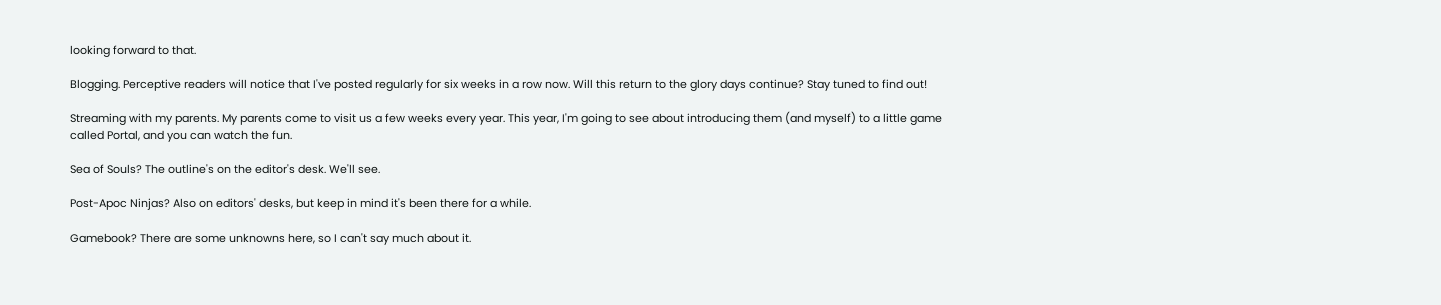looking forward to that.

Blogging. Perceptive readers will notice that I've posted regularly for six weeks in a row now. Will this return to the glory days continue? Stay tuned to find out!

Streaming with my parents. My parents come to visit us a few weeks every year. This year, I'm going to see about introducing them (and myself) to a little game called Portal, and you can watch the fun.

Sea of Souls? The outline's on the editor's desk. We'll see.

Post-Apoc Ninjas? Also on editors' desks, but keep in mind it's been there for a while.

Gamebook? There are some unknowns here, so I can't say much about it.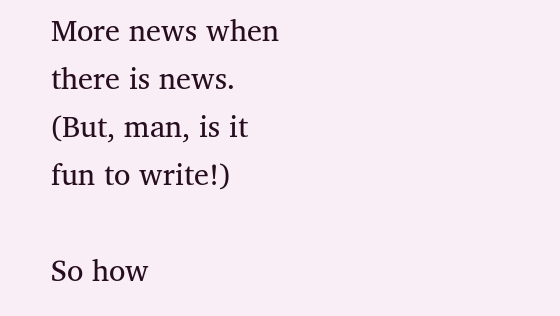More news when there is news. (But, man, is it fun to write!)

So how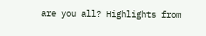are you all? Highlights from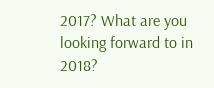2017? What are you looking forward to in 2018?